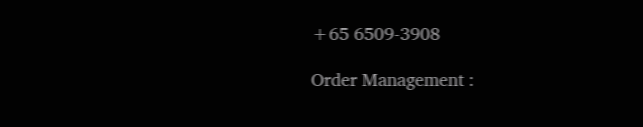+65 6509-3908

Order Management :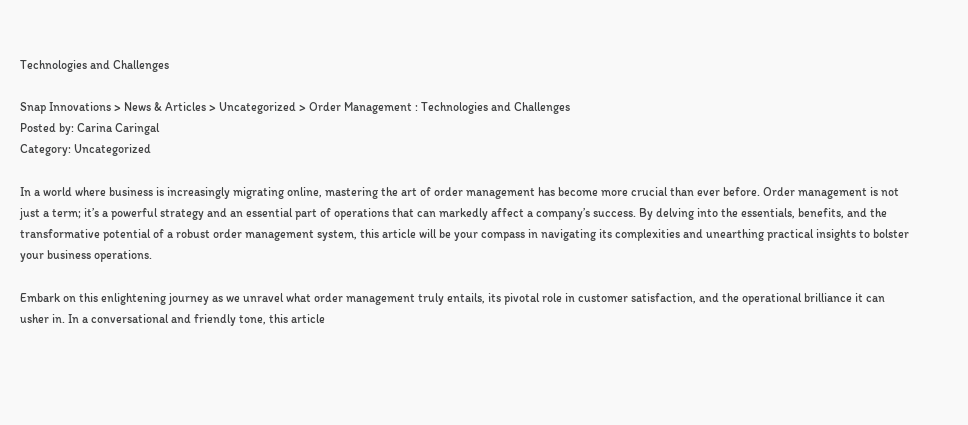Technologies and Challenges

Snap Innovations > News & Articles > Uncategorized > Order Management : Technologies and Challenges
Posted by: Carina Caringal
Category: Uncategorized

In a world where business is increasingly migrating online, mastering the art of order management has become more crucial than ever before. Order management is not just a term; it’s a powerful strategy and an essential part of operations that can markedly affect a company’s success. By delving into the essentials, benefits, and the transformative potential of a robust order management system, this article will be your compass in navigating its complexities and unearthing practical insights to bolster your business operations.

Embark on this enlightening journey as we unravel what order management truly entails, its pivotal role in customer satisfaction, and the operational brilliance it can usher in. In a conversational and friendly tone, this article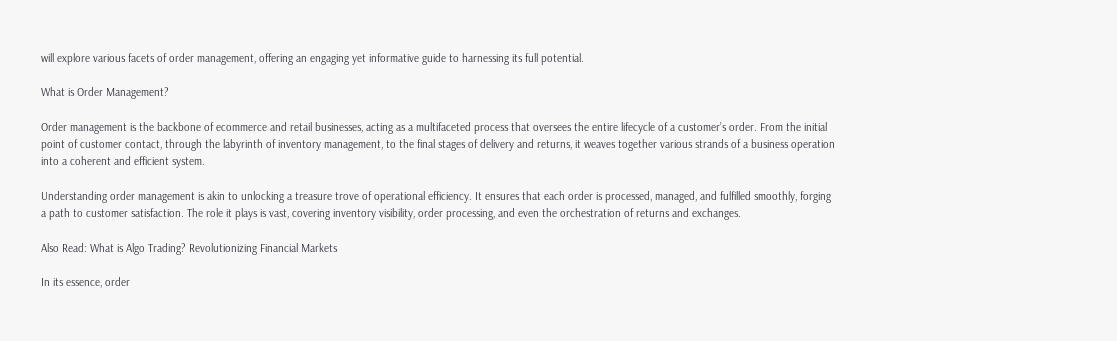will explore various facets of order management, offering an engaging yet informative guide to harnessing its full potential.

What is Order Management?

Order management is the backbone of ecommerce and retail businesses, acting as a multifaceted process that oversees the entire lifecycle of a customer’s order. From the initial point of customer contact, through the labyrinth of inventory management, to the final stages of delivery and returns, it weaves together various strands of a business operation into a coherent and efficient system.

Understanding order management is akin to unlocking a treasure trove of operational efficiency. It ensures that each order is processed, managed, and fulfilled smoothly, forging a path to customer satisfaction. The role it plays is vast, covering inventory visibility, order processing, and even the orchestration of returns and exchanges.

Also Read: What is Algo Trading? Revolutionizing Financial Markets

In its essence, order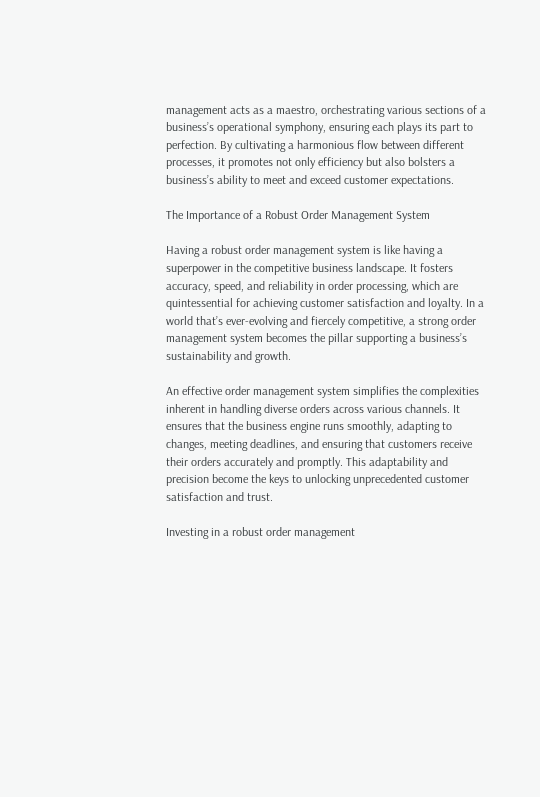management acts as a maestro, orchestrating various sections of a business’s operational symphony, ensuring each plays its part to perfection. By cultivating a harmonious flow between different processes, it promotes not only efficiency but also bolsters a business’s ability to meet and exceed customer expectations.

The Importance of a Robust Order Management System

Having a robust order management system is like having a superpower in the competitive business landscape. It fosters accuracy, speed, and reliability in order processing, which are quintessential for achieving customer satisfaction and loyalty. In a world that’s ever-evolving and fiercely competitive, a strong order management system becomes the pillar supporting a business’s sustainability and growth.

An effective order management system simplifies the complexities inherent in handling diverse orders across various channels. It ensures that the business engine runs smoothly, adapting to changes, meeting deadlines, and ensuring that customers receive their orders accurately and promptly. This adaptability and precision become the keys to unlocking unprecedented customer satisfaction and trust.

Investing in a robust order management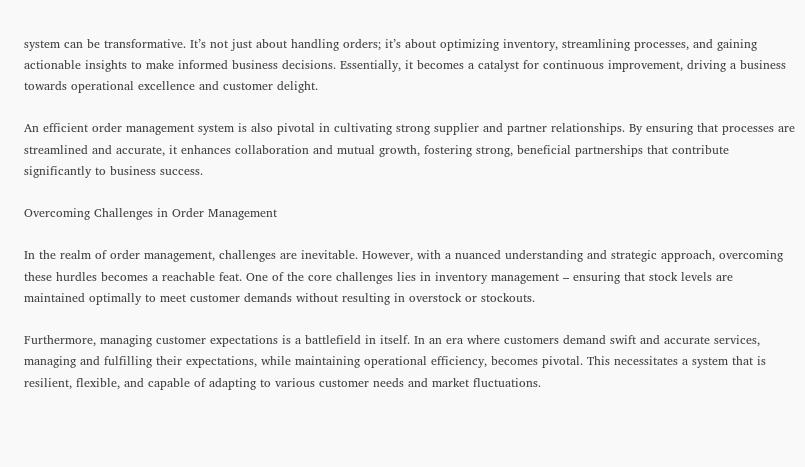system can be transformative. It’s not just about handling orders; it’s about optimizing inventory, streamlining processes, and gaining actionable insights to make informed business decisions. Essentially, it becomes a catalyst for continuous improvement, driving a business towards operational excellence and customer delight.

An efficient order management system is also pivotal in cultivating strong supplier and partner relationships. By ensuring that processes are streamlined and accurate, it enhances collaboration and mutual growth, fostering strong, beneficial partnerships that contribute significantly to business success.

Overcoming Challenges in Order Management

In the realm of order management, challenges are inevitable. However, with a nuanced understanding and strategic approach, overcoming these hurdles becomes a reachable feat. One of the core challenges lies in inventory management – ensuring that stock levels are maintained optimally to meet customer demands without resulting in overstock or stockouts.

Furthermore, managing customer expectations is a battlefield in itself. In an era where customers demand swift and accurate services, managing and fulfilling their expectations, while maintaining operational efficiency, becomes pivotal. This necessitates a system that is resilient, flexible, and capable of adapting to various customer needs and market fluctuations.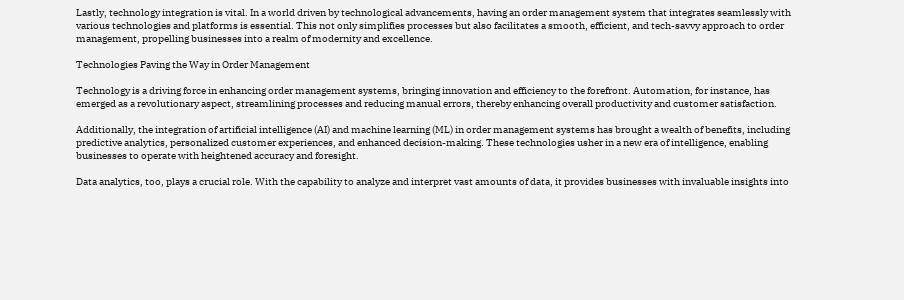Lastly, technology integration is vital. In a world driven by technological advancements, having an order management system that integrates seamlessly with various technologies and platforms is essential. This not only simplifies processes but also facilitates a smooth, efficient, and tech-savvy approach to order management, propelling businesses into a realm of modernity and excellence.

Technologies Paving the Way in Order Management

Technology is a driving force in enhancing order management systems, bringing innovation and efficiency to the forefront. Automation, for instance, has emerged as a revolutionary aspect, streamlining processes and reducing manual errors, thereby enhancing overall productivity and customer satisfaction.

Additionally, the integration of artificial intelligence (AI) and machine learning (ML) in order management systems has brought a wealth of benefits, including predictive analytics, personalized customer experiences, and enhanced decision-making. These technologies usher in a new era of intelligence, enabling businesses to operate with heightened accuracy and foresight.

Data analytics, too, plays a crucial role. With the capability to analyze and interpret vast amounts of data, it provides businesses with invaluable insights into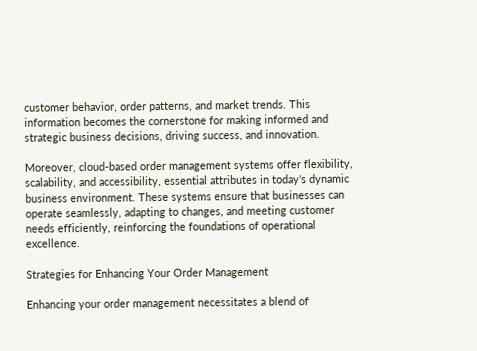customer behavior, order patterns, and market trends. This information becomes the cornerstone for making informed and strategic business decisions, driving success, and innovation.

Moreover, cloud-based order management systems offer flexibility, scalability, and accessibility, essential attributes in today’s dynamic business environment. These systems ensure that businesses can operate seamlessly, adapting to changes, and meeting customer needs efficiently, reinforcing the foundations of operational excellence.

Strategies for Enhancing Your Order Management

Enhancing your order management necessitates a blend of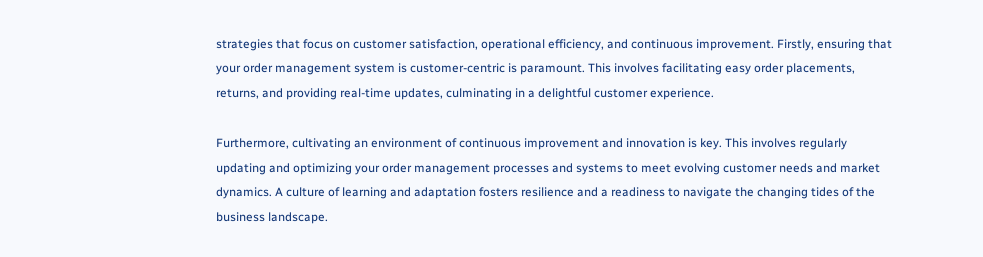strategies that focus on customer satisfaction, operational efficiency, and continuous improvement. Firstly, ensuring that your order management system is customer-centric is paramount. This involves facilitating easy order placements, returns, and providing real-time updates, culminating in a delightful customer experience.

Furthermore, cultivating an environment of continuous improvement and innovation is key. This involves regularly updating and optimizing your order management processes and systems to meet evolving customer needs and market dynamics. A culture of learning and adaptation fosters resilience and a readiness to navigate the changing tides of the business landscape.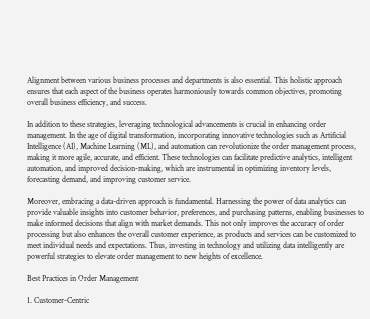Alignment between various business processes and departments is also essential. This holistic approach ensures that each aspect of the business operates harmoniously towards common objectives, promoting overall business efficiency, and success.

In addition to these strategies, leveraging technological advancements is crucial in enhancing order management. In the age of digital transformation, incorporating innovative technologies such as Artificial Intelligence (AI), Machine Learning (ML), and automation can revolutionize the order management process, making it more agile, accurate, and efficient. These technologies can facilitate predictive analytics, intelligent automation, and improved decision-making, which are instrumental in optimizing inventory levels, forecasting demand, and improving customer service.

Moreover, embracing a data-driven approach is fundamental. Harnessing the power of data analytics can provide valuable insights into customer behavior, preferences, and purchasing patterns, enabling businesses to make informed decisions that align with market demands. This not only improves the accuracy of order processing but also enhances the overall customer experience, as products and services can be customized to meet individual needs and expectations. Thus, investing in technology and utilizing data intelligently are powerful strategies to elevate order management to new heights of excellence.

Best Practices in Order Management

1. Customer-Centric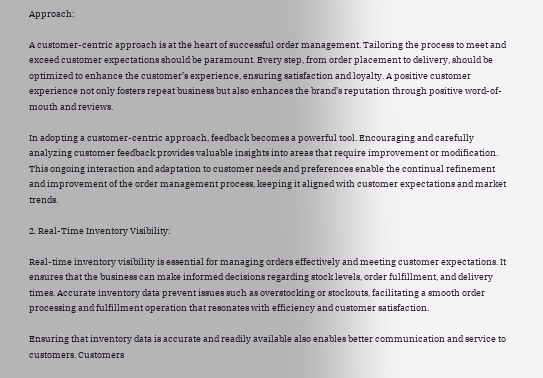Approach:

A customer-centric approach is at the heart of successful order management. Tailoring the process to meet and exceed customer expectations should be paramount. Every step, from order placement to delivery, should be optimized to enhance the customer’s experience, ensuring satisfaction and loyalty. A positive customer experience not only fosters repeat business but also enhances the brand’s reputation through positive word-of-mouth and reviews.

In adopting a customer-centric approach, feedback becomes a powerful tool. Encouraging and carefully analyzing customer feedback provides valuable insights into areas that require improvement or modification. This ongoing interaction and adaptation to customer needs and preferences enable the continual refinement and improvement of the order management process, keeping it aligned with customer expectations and market trends.

2. Real-Time Inventory Visibility:

Real-time inventory visibility is essential for managing orders effectively and meeting customer expectations. It ensures that the business can make informed decisions regarding stock levels, order fulfillment, and delivery times. Accurate inventory data prevent issues such as overstocking or stockouts, facilitating a smooth order processing and fulfillment operation that resonates with efficiency and customer satisfaction.

Ensuring that inventory data is accurate and readily available also enables better communication and service to customers. Customers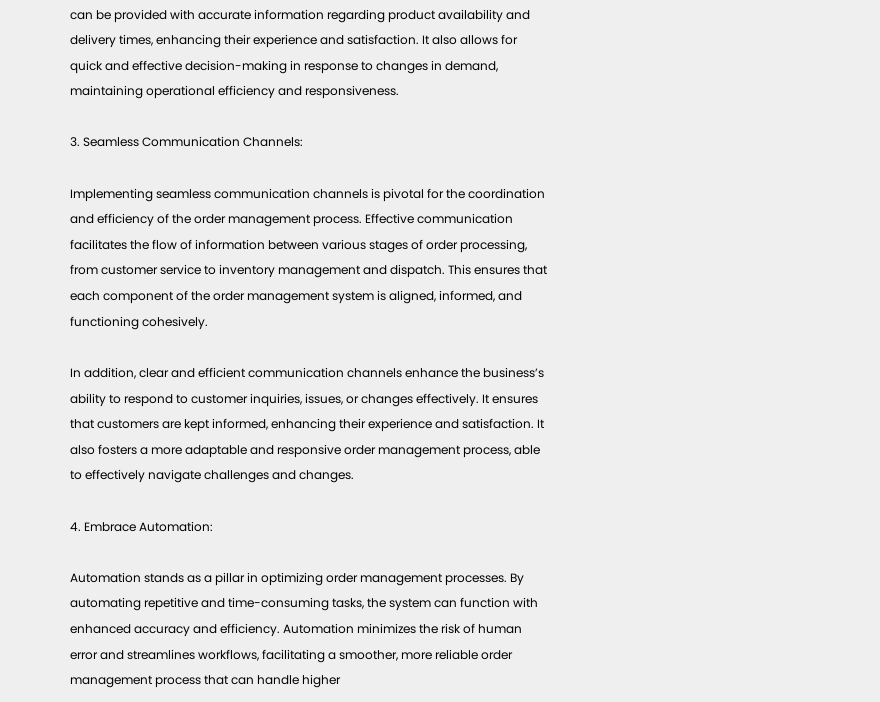can be provided with accurate information regarding product availability and delivery times, enhancing their experience and satisfaction. It also allows for quick and effective decision-making in response to changes in demand, maintaining operational efficiency and responsiveness.

3. Seamless Communication Channels:

Implementing seamless communication channels is pivotal for the coordination and efficiency of the order management process. Effective communication facilitates the flow of information between various stages of order processing, from customer service to inventory management and dispatch. This ensures that each component of the order management system is aligned, informed, and functioning cohesively.

In addition, clear and efficient communication channels enhance the business’s ability to respond to customer inquiries, issues, or changes effectively. It ensures that customers are kept informed, enhancing their experience and satisfaction. It also fosters a more adaptable and responsive order management process, able to effectively navigate challenges and changes.

4. Embrace Automation:

Automation stands as a pillar in optimizing order management processes. By automating repetitive and time-consuming tasks, the system can function with enhanced accuracy and efficiency. Automation minimizes the risk of human error and streamlines workflows, facilitating a smoother, more reliable order management process that can handle higher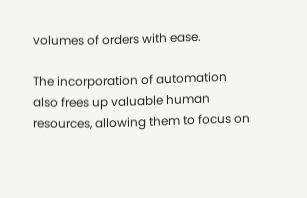volumes of orders with ease.

The incorporation of automation also frees up valuable human resources, allowing them to focus on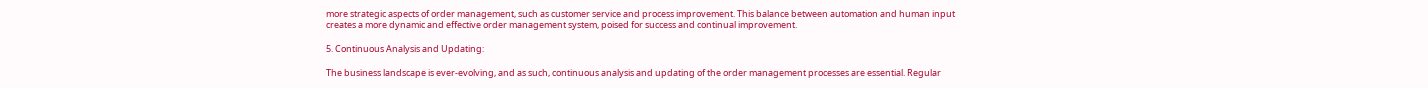more strategic aspects of order management, such as customer service and process improvement. This balance between automation and human input creates a more dynamic and effective order management system, poised for success and continual improvement.

5. Continuous Analysis and Updating:

The business landscape is ever-evolving, and as such, continuous analysis and updating of the order management processes are essential. Regular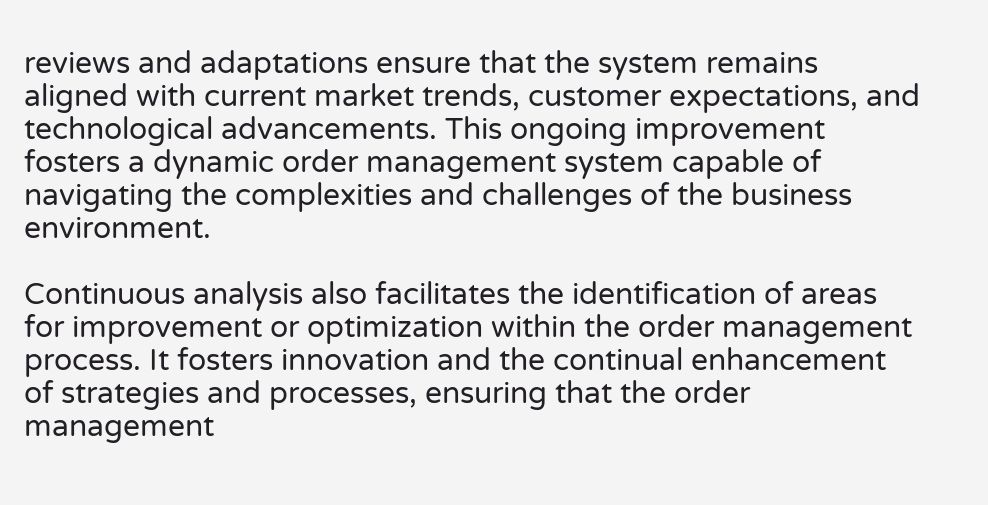reviews and adaptations ensure that the system remains aligned with current market trends, customer expectations, and technological advancements. This ongoing improvement fosters a dynamic order management system capable of navigating the complexities and challenges of the business environment.

Continuous analysis also facilitates the identification of areas for improvement or optimization within the order management process. It fosters innovation and the continual enhancement of strategies and processes, ensuring that the order management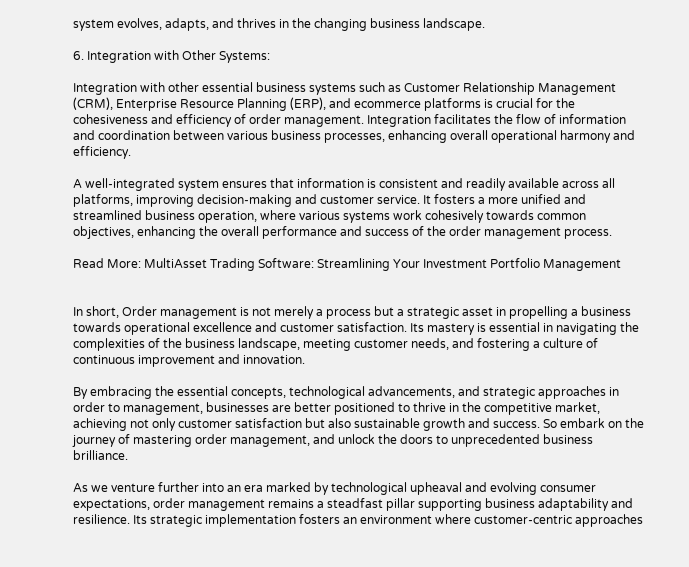system evolves, adapts, and thrives in the changing business landscape.

6. Integration with Other Systems:

Integration with other essential business systems such as Customer Relationship Management (CRM), Enterprise Resource Planning (ERP), and ecommerce platforms is crucial for the cohesiveness and efficiency of order management. Integration facilitates the flow of information and coordination between various business processes, enhancing overall operational harmony and efficiency.

A well-integrated system ensures that information is consistent and readily available across all platforms, improving decision-making and customer service. It fosters a more unified and streamlined business operation, where various systems work cohesively towards common objectives, enhancing the overall performance and success of the order management process.

Read More: MultiAsset Trading Software: Streamlining Your Investment Portfolio Management


In short, Order management is not merely a process but a strategic asset in propelling a business towards operational excellence and customer satisfaction. Its mastery is essential in navigating the complexities of the business landscape, meeting customer needs, and fostering a culture of continuous improvement and innovation.

By embracing the essential concepts, technological advancements, and strategic approaches in order to management, businesses are better positioned to thrive in the competitive market, achieving not only customer satisfaction but also sustainable growth and success. So embark on the journey of mastering order management, and unlock the doors to unprecedented business brilliance.

As we venture further into an era marked by technological upheaval and evolving consumer expectations, order management remains a steadfast pillar supporting business adaptability and resilience. Its strategic implementation fosters an environment where customer-centric approaches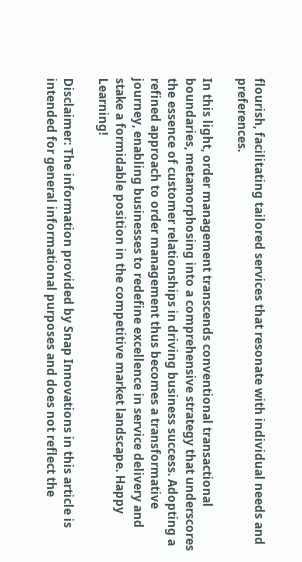flourish, facilitating tailored services that resonate with individual needs and preferences.

In this light, order management transcends conventional transactional boundaries, metamorphosing into a comprehensive strategy that underscores the essence of customer relationships in driving business success. Adopting a refined approach to order management thus becomes a transformative journey, enabling businesses to redefine excellence in service delivery and stake a formidable position in the competitive market landscape. Happy Learning!

Disclaimer: The information provided by Snap Innovations in this article is intended for general informational purposes and does not reflect the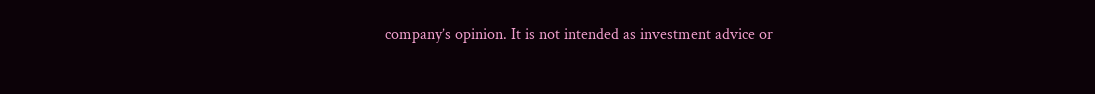company’s opinion. It is not intended as investment advice or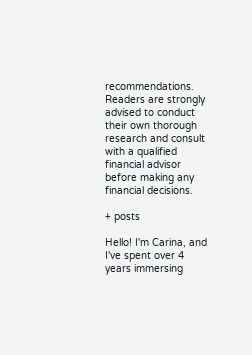recommendations. Readers are strongly advised to conduct their own thorough research and consult with a qualified financial advisor before making any financial decisions.

+ posts

Hello! I'm Carina, and I've spent over 4 years immersing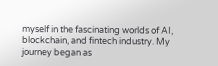myself in the fascinating worlds of AI, blockchain, and fintech industry. My journey began as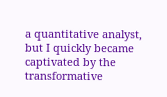a quantitative analyst, but I quickly became captivated by the transformative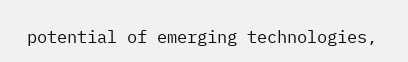potential of emerging technologies,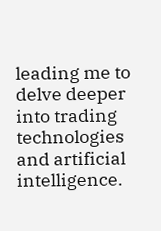leading me to delve deeper into trading technologies and artificial intelligence.